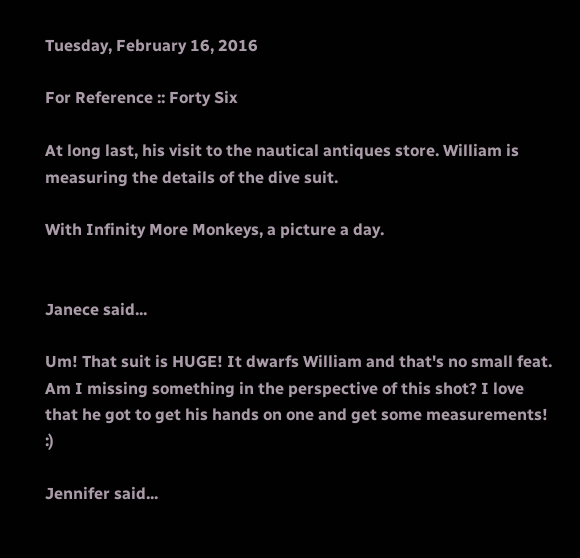Tuesday, February 16, 2016

For Reference :: Forty Six

At long last, his visit to the nautical antiques store. William is measuring the details of the dive suit.

With Infinity More Monkeys, a picture a day.


Janece said...

Um! That suit is HUGE! It dwarfs William and that's no small feat. Am I missing something in the perspective of this shot? I love that he got to get his hands on one and get some measurements! :)

Jennifer said...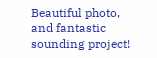Beautiful photo, and fantastic sounding project!